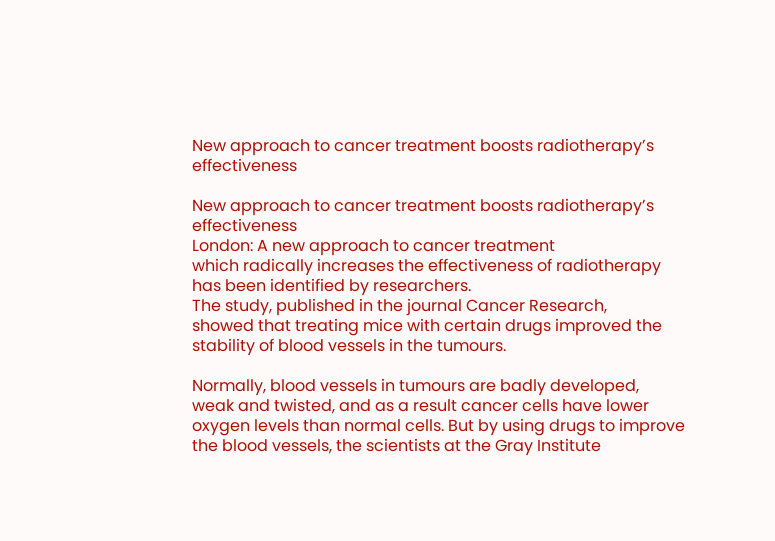New approach to cancer treatment boosts radiotherapy’s effectiveness

New approach to cancer treatment boosts radiotherapy’s effectiveness
London: A new approach to cancer treatment
which radically increases the effectiveness of radiotherapy
has been identified by researchers.
The study, published in the journal Cancer Research,
showed that treating mice with certain drugs improved the
stability of blood vessels in the tumours.

Normally, blood vessels in tumours are badly developed,
weak and twisted, and as a result cancer cells have lower
oxygen levels than normal cells. But by using drugs to improve
the blood vessels, the scientists at the Gray Institute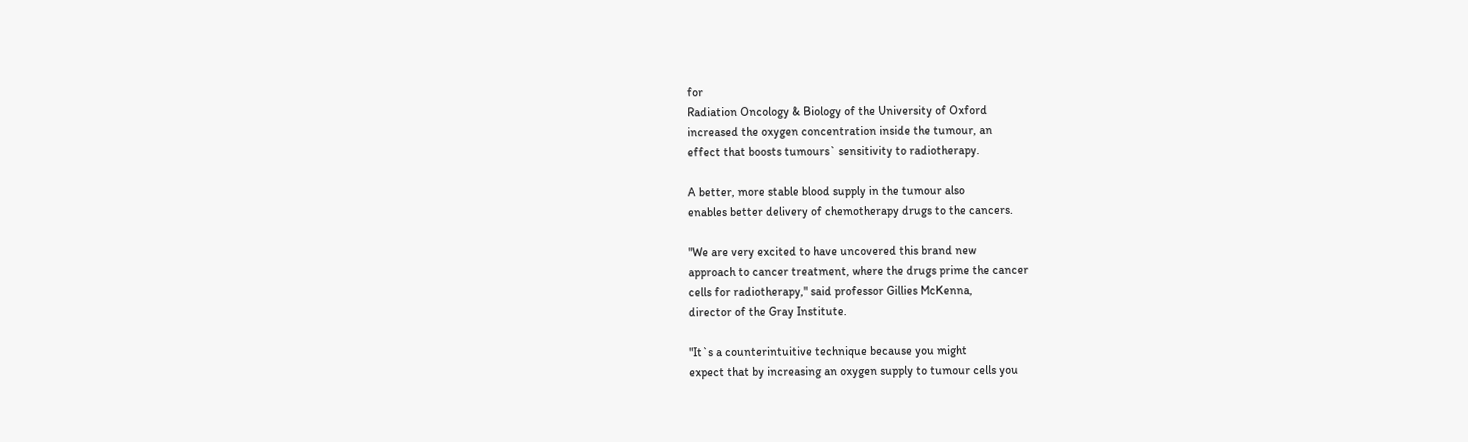for
Radiation Oncology & Biology of the University of Oxford
increased the oxygen concentration inside the tumour, an
effect that boosts tumours` sensitivity to radiotherapy.

A better, more stable blood supply in the tumour also
enables better delivery of chemotherapy drugs to the cancers.

"We are very excited to have uncovered this brand new
approach to cancer treatment, where the drugs prime the cancer
cells for radiotherapy," said professor Gillies McKenna,
director of the Gray Institute.

"It`s a counterintuitive technique because you might
expect that by increasing an oxygen supply to tumour cells you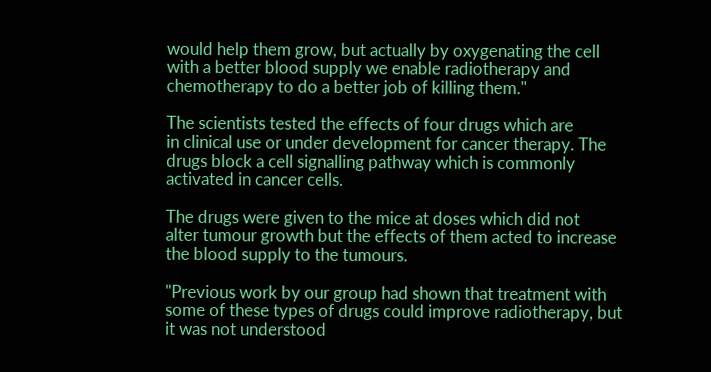would help them grow, but actually by oxygenating the cell
with a better blood supply we enable radiotherapy and
chemotherapy to do a better job of killing them."

The scientists tested the effects of four drugs which are
in clinical use or under development for cancer therapy. The
drugs block a cell signalling pathway which is commonly
activated in cancer cells.

The drugs were given to the mice at doses which did not
alter tumour growth but the effects of them acted to increase
the blood supply to the tumours.

"Previous work by our group had shown that treatment with
some of these types of drugs could improve radiotherapy, but
it was not understood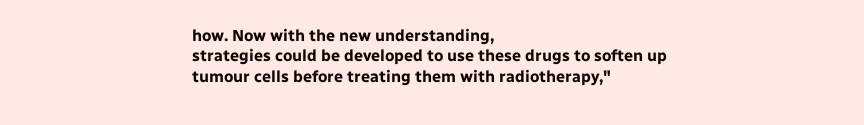how. Now with the new understanding,
strategies could be developed to use these drugs to soften up
tumour cells before treating them with radiotherapy,"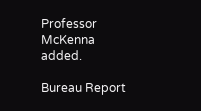Professor McKenna added.

Bureau Report